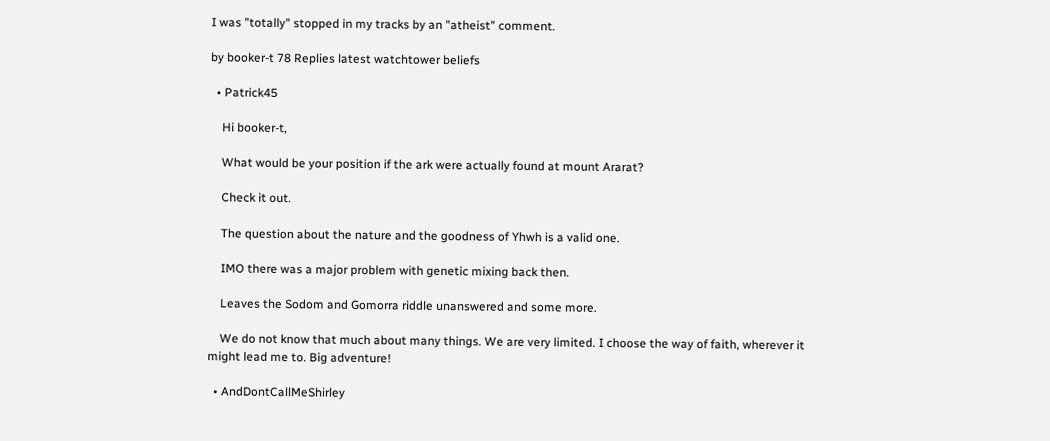I was "totally" stopped in my tracks by an "atheist" comment.

by booker-t 78 Replies latest watchtower beliefs

  • Patrick45

    Hi booker-t,

    What would be your position if the ark were actually found at mount Ararat?

    Check it out.

    The question about the nature and the goodness of Yhwh is a valid one.

    IMO there was a major problem with genetic mixing back then.

    Leaves the Sodom and Gomorra riddle unanswered and some more.

    We do not know that much about many things. We are very limited. I choose the way of faith, wherever it might lead me to. Big adventure!

  • AndDontCallMeShirley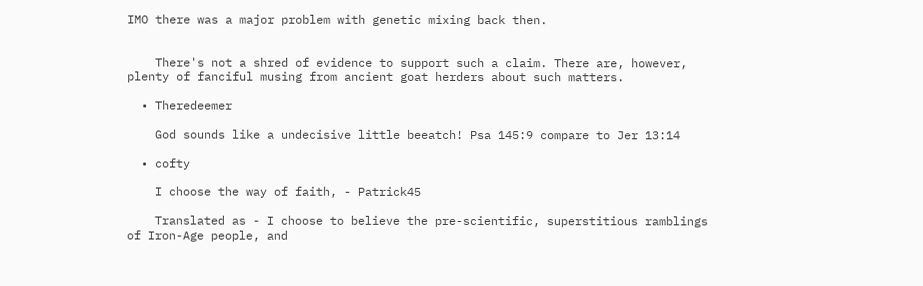IMO there was a major problem with genetic mixing back then.


    There's not a shred of evidence to support such a claim. There are, however, plenty of fanciful musing from ancient goat herders about such matters.

  • Theredeemer

    God sounds like a undecisive little beeatch! Psa 145:9 compare to Jer 13:14

  • cofty

    I choose the way of faith, - Patrick45

    Translated as - I choose to believe the pre-scientific, superstitious ramblings of Iron-Age people, and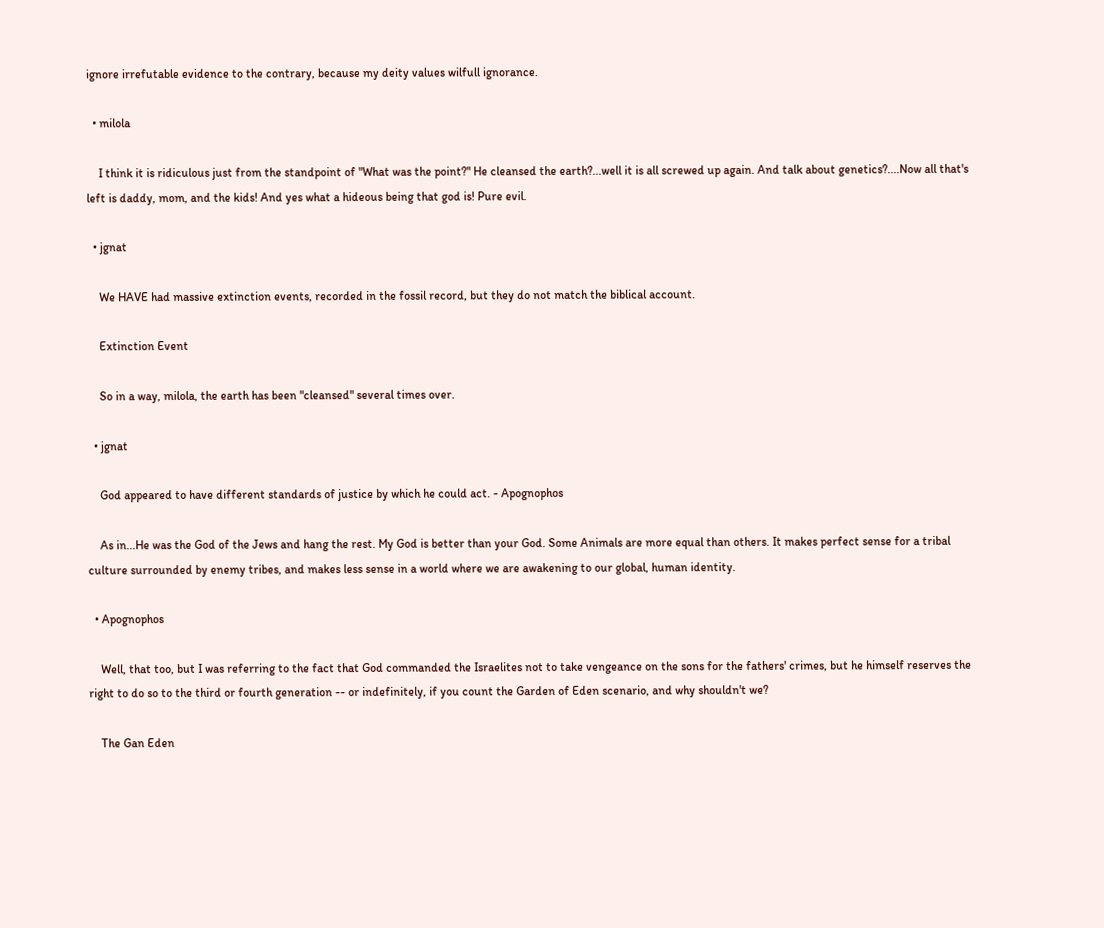ignore irrefutable evidence to the contrary, because my deity values wilfull ignorance.

  • milola

    I think it is ridiculous just from the standpoint of "What was the point?" He cleansed the earth?...well it is all screwed up again. And talk about genetics?....Now all that's left is daddy, mom, and the kids! And yes what a hideous being that god is! Pure evil.

  • jgnat

    We HAVE had massive extinction events, recorded in the fossil record, but they do not match the biblical account.

    Extinction Event

    So in a way, milola, the earth has been "cleansed" several times over.

  • jgnat

    God appeared to have different standards of justice by which he could act. - Apognophos

    As in...He was the God of the Jews and hang the rest. My God is better than your God. Some Animals are more equal than others. It makes perfect sense for a tribal culture surrounded by enemy tribes, and makes less sense in a world where we are awakening to our global, human identity.

  • Apognophos

    Well, that too, but I was referring to the fact that God commanded the Israelites not to take vengeance on the sons for the fathers' crimes, but he himself reserves the right to do so to the third or fourth generation -- or indefinitely, if you count the Garden of Eden scenario, and why shouldn't we?

    The Gan Eden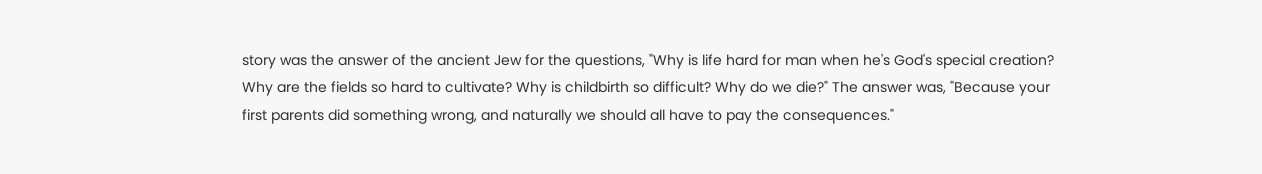story was the answer of the ancient Jew for the questions, "Why is life hard for man when he's God's special creation? Why are the fields so hard to cultivate? Why is childbirth so difficult? Why do we die?" The answer was, "Because your first parents did something wrong, and naturally we should all have to pay the consequences."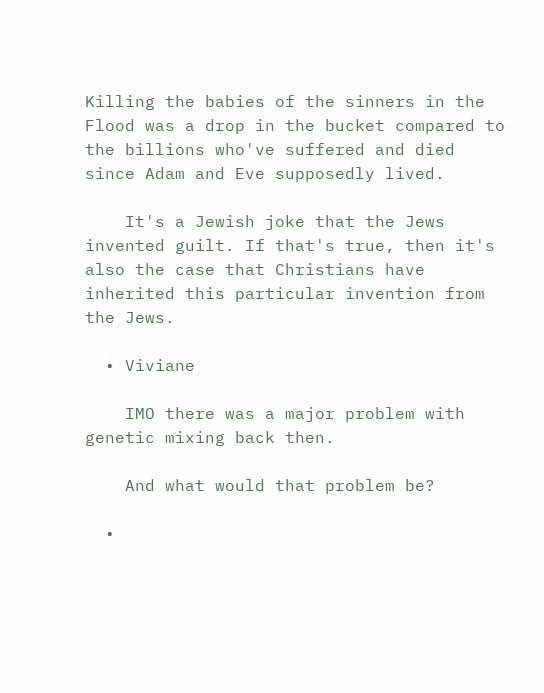Killing the babies of the sinners in the Flood was a drop in the bucket compared to the billions who've suffered and died since Adam and Eve supposedly lived.

    It's a Jewish joke that the Jews invented guilt. If that's true, then it's also the case that Christians have inherited this particular invention from the Jews.

  • Viviane

    IMO there was a major problem with genetic mixing back then.

    And what would that problem be?

  •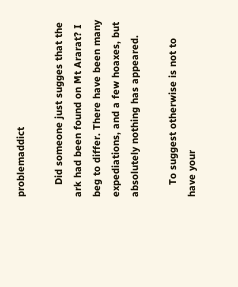problemaddict

    Did someone just sugges that the ark had been found on Mt Ararat? I beg to differ. There have been many expediations, and a few hoaxes, but absolutely nothing has appeared.

    To suggest otherwise is not to have your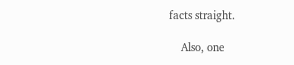facts straight.

    Also, one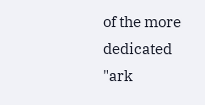of the more dedicated "ark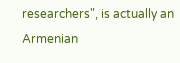researchers", is actually an Armenian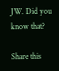JW. Did you know that?

Share this